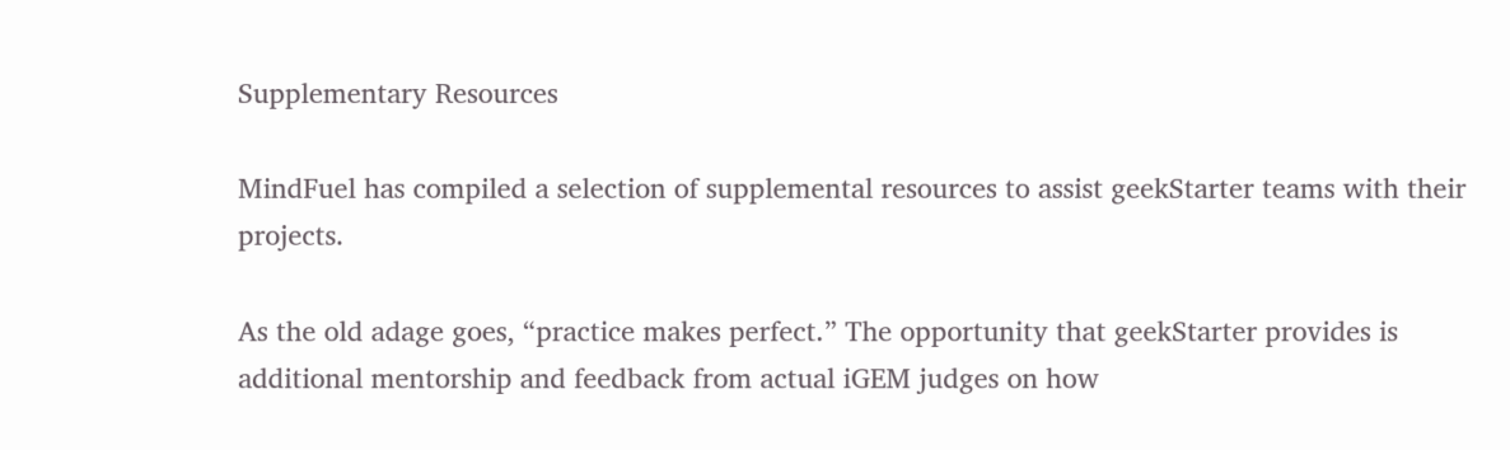Supplementary Resources

MindFuel has compiled a selection of supplemental resources to assist geekStarter teams with their projects.

As the old adage goes, “practice makes perfect.” The opportunity that geekStarter provides is additional mentorship and feedback from actual iGEM judges on how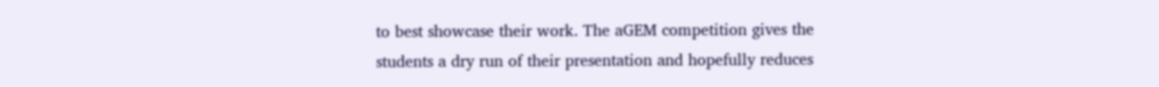to best showcase their work. The aGEM competition gives the students a dry run of their presentation and hopefully reduces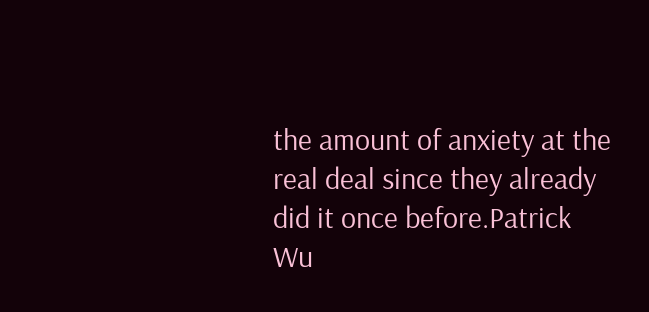the amount of anxiety at the real deal since they already did it once before.Patrick Wu